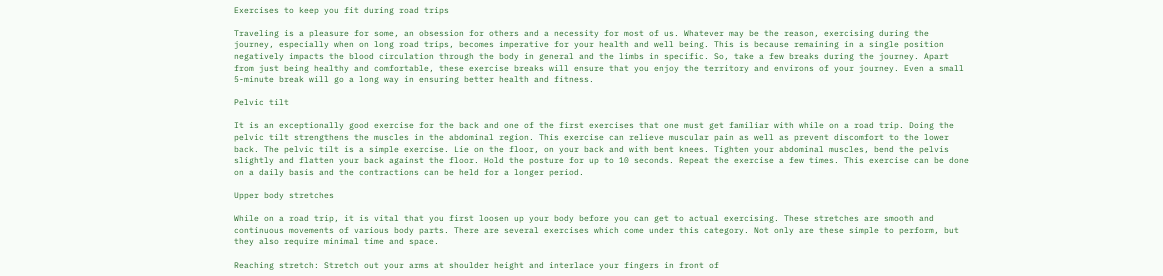Exercises to keep you fit during road trips

Traveling is a pleasure for some, an obsession for others and a necessity for most of us. Whatever may be the reason, exercising during the journey, especially when on long road trips, becomes imperative for your health and well being. This is because remaining in a single position negatively impacts the blood circulation through the body in general and the limbs in specific. So, take a few breaks during the journey. Apart from just being healthy and comfortable, these exercise breaks will ensure that you enjoy the territory and environs of your journey. Even a small 5-minute break will go a long way in ensuring better health and fitness.

Pelvic tilt

It is an exceptionally good exercise for the back and one of the first exercises that one must get familiar with while on a road trip. Doing the pelvic tilt strengthens the muscles in the abdominal region. This exercise can relieve muscular pain as well as prevent discomfort to the lower back. The pelvic tilt is a simple exercise. Lie on the floor, on your back and with bent knees. Tighten your abdominal muscles, bend the pelvis slightly and flatten your back against the floor. Hold the posture for up to 10 seconds. Repeat the exercise a few times. This exercise can be done on a daily basis and the contractions can be held for a longer period.

Upper body stretches

While on a road trip, it is vital that you first loosen up your body before you can get to actual exercising. These stretches are smooth and continuous movements of various body parts. There are several exercises which come under this category. Not only are these simple to perform, but they also require minimal time and space.

Reaching stretch: Stretch out your arms at shoulder height and interlace your fingers in front of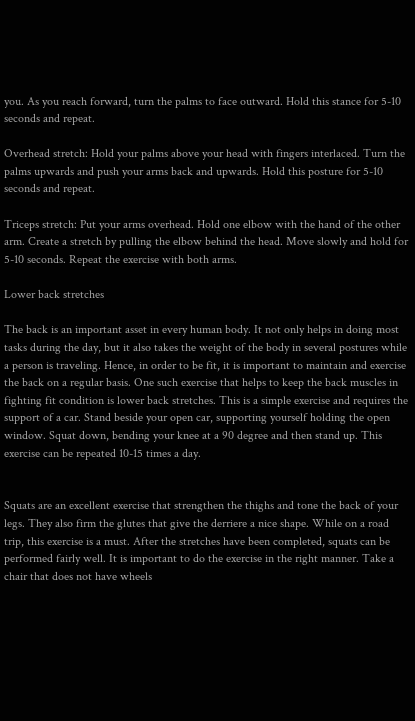you. As you reach forward, turn the palms to face outward. Hold this stance for 5-10 seconds and repeat.

Overhead stretch: Hold your palms above your head with fingers interlaced. Turn the palms upwards and push your arms back and upwards. Hold this posture for 5-10 seconds and repeat.

Triceps stretch: Put your arms overhead. Hold one elbow with the hand of the other arm. Create a stretch by pulling the elbow behind the head. Move slowly and hold for 5-10 seconds. Repeat the exercise with both arms.

Lower back stretches

The back is an important asset in every human body. It not only helps in doing most tasks during the day, but it also takes the weight of the body in several postures while a person is traveling. Hence, in order to be fit, it is important to maintain and exercise the back on a regular basis. One such exercise that helps to keep the back muscles in fighting fit condition is lower back stretches. This is a simple exercise and requires the support of a car. Stand beside your open car, supporting yourself holding the open window. Squat down, bending your knee at a 90 degree and then stand up. This exercise can be repeated 10-15 times a day.


Squats are an excellent exercise that strengthen the thighs and tone the back of your legs. They also firm the glutes that give the derriere a nice shape. While on a road trip, this exercise is a must. After the stretches have been completed, squats can be performed fairly well. It is important to do the exercise in the right manner. Take a chair that does not have wheels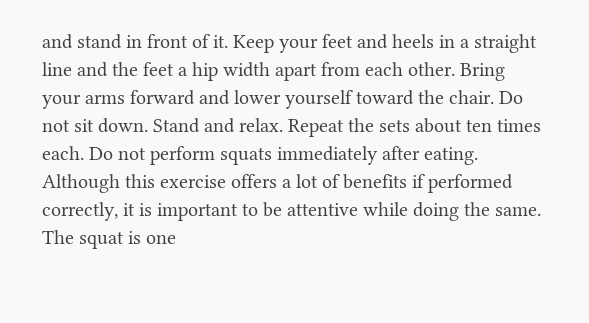and stand in front of it. Keep your feet and heels in a straight line and the feet a hip width apart from each other. Bring your arms forward and lower yourself toward the chair. Do not sit down. Stand and relax. Repeat the sets about ten times each. Do not perform squats immediately after eating. Although this exercise offers a lot of benefits if performed correctly, it is important to be attentive while doing the same. The squat is one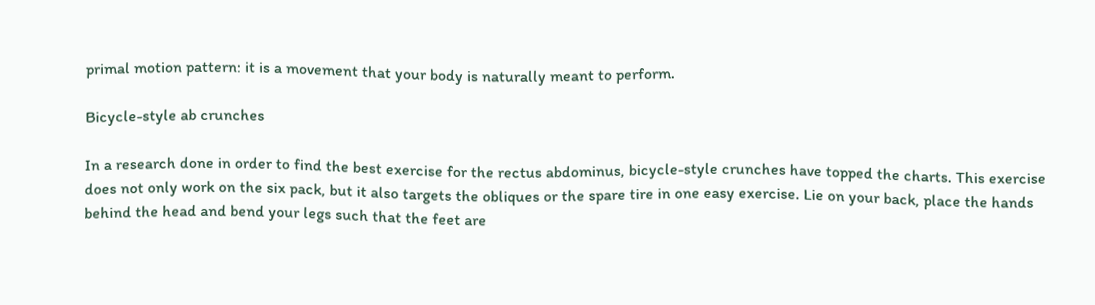primal motion pattern: it is a movement that your body is naturally meant to perform.

Bicycle-style ab crunches

In a research done in order to find the best exercise for the rectus abdominus, bicycle-style crunches have topped the charts. This exercise does not only work on the six pack, but it also targets the obliques or the spare tire in one easy exercise. Lie on your back, place the hands behind the head and bend your legs such that the feet are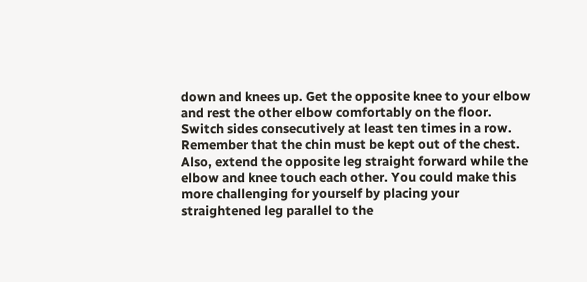down and knees up. Get the opposite knee to your elbow and rest the other elbow comfortably on the floor. Switch sides consecutively at least ten times in a row. Remember that the chin must be kept out of the chest. Also, extend the opposite leg straight forward while the elbow and knee touch each other. You could make this more challenging for yourself by placing your straightened leg parallel to the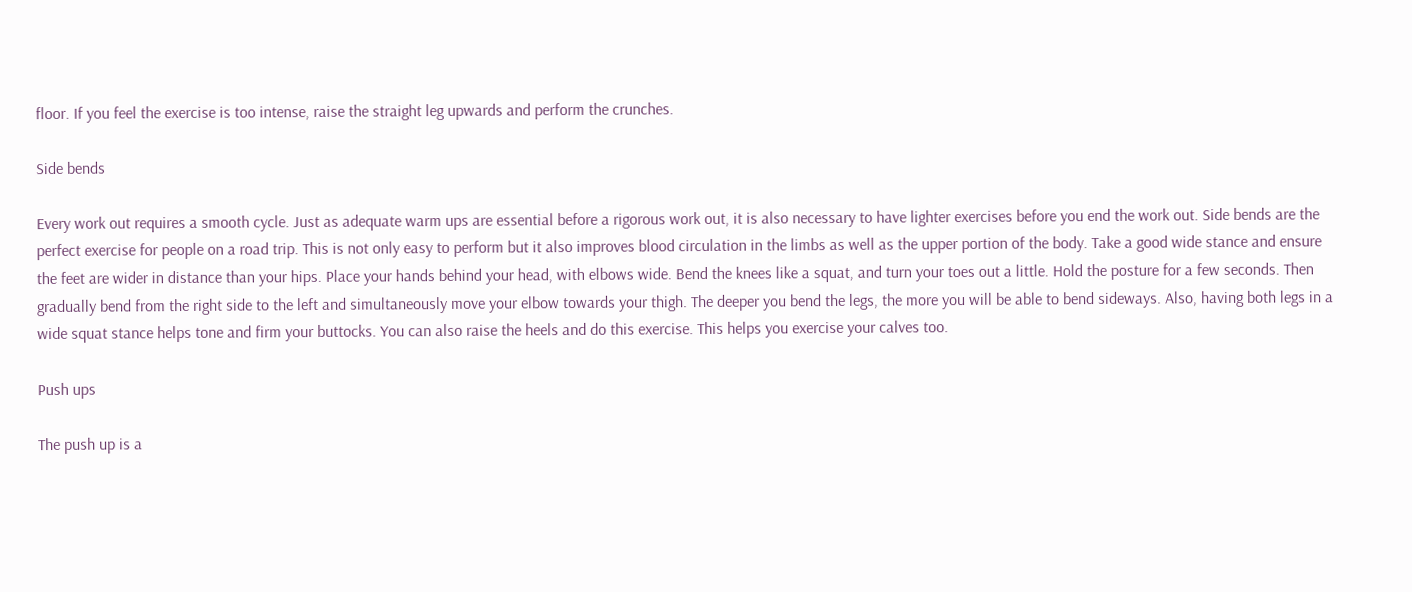floor. If you feel the exercise is too intense, raise the straight leg upwards and perform the crunches.

Side bends

Every work out requires a smooth cycle. Just as adequate warm ups are essential before a rigorous work out, it is also necessary to have lighter exercises before you end the work out. Side bends are the perfect exercise for people on a road trip. This is not only easy to perform but it also improves blood circulation in the limbs as well as the upper portion of the body. Take a good wide stance and ensure the feet are wider in distance than your hips. Place your hands behind your head, with elbows wide. Bend the knees like a squat, and turn your toes out a little. Hold the posture for a few seconds. Then gradually bend from the right side to the left and simultaneously move your elbow towards your thigh. The deeper you bend the legs, the more you will be able to bend sideways. Also, having both legs in a wide squat stance helps tone and firm your buttocks. You can also raise the heels and do this exercise. This helps you exercise your calves too.

Push ups

The push up is a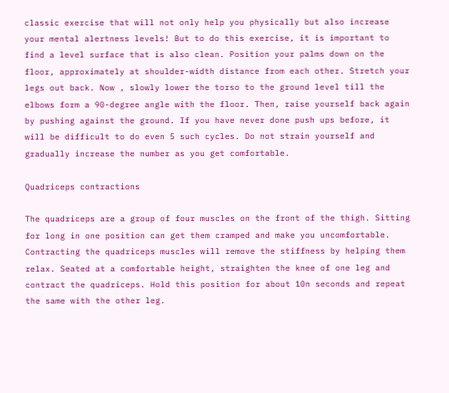classic exercise that will not only help you physically but also increase your mental alertness levels! But to do this exercise, it is important to find a level surface that is also clean. Position your palms down on the floor, approximately at shoulder-width distance from each other. Stretch your legs out back. Now , slowly lower the torso to the ground level till the elbows form a 90-degree angle with the floor. Then, raise yourself back again by pushing against the ground. If you have never done push ups before, it will be difficult to do even 5 such cycles. Do not strain yourself and gradually increase the number as you get comfortable.

Quadriceps contractions

The quadriceps are a group of four muscles on the front of the thigh. Sitting for long in one position can get them cramped and make you uncomfortable. Contracting the quadriceps muscles will remove the stiffness by helping them relax. Seated at a comfortable height, straighten the knee of one leg and contract the quadriceps. Hold this position for about 10n seconds and repeat the same with the other leg.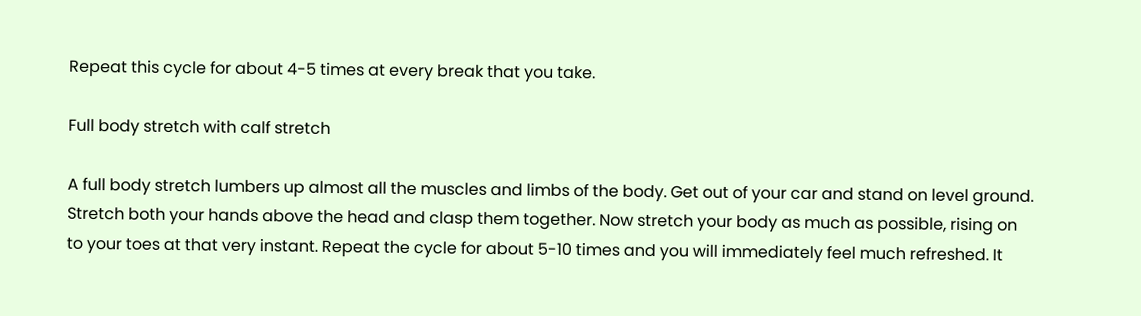Repeat this cycle for about 4-5 times at every break that you take.

Full body stretch with calf stretch

A full body stretch lumbers up almost all the muscles and limbs of the body. Get out of your car and stand on level ground. Stretch both your hands above the head and clasp them together. Now stretch your body as much as possible, rising on to your toes at that very instant. Repeat the cycle for about 5-10 times and you will immediately feel much refreshed. It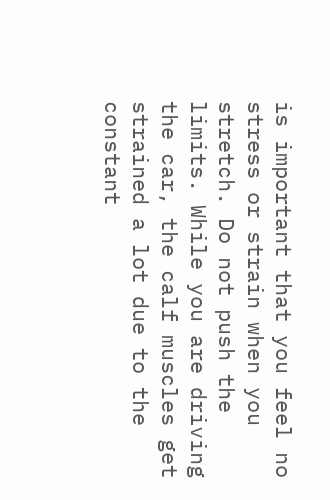is important that you feel no stress or strain when you stretch. Do not push the limits. While you are driving the car, the calf muscles get strained a lot due to the constant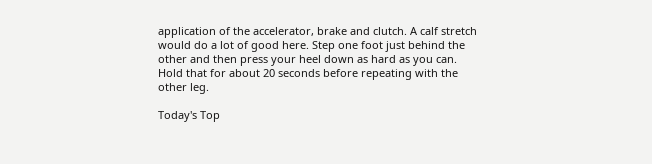application of the accelerator, brake and clutch. A calf stretch would do a lot of good here. Step one foot just behind the other and then press your heel down as hard as you can. Hold that for about 20 seconds before repeating with the other leg.

Today's Top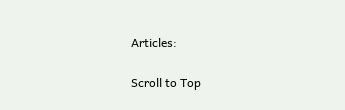Articles:

Scroll to Top